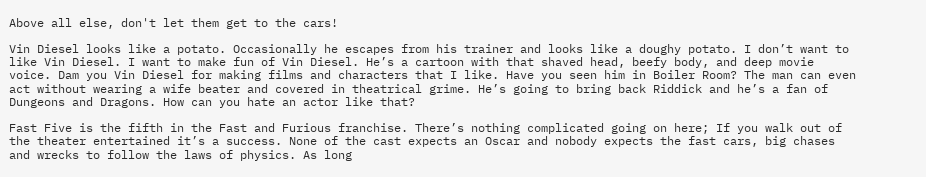Above all else, don't let them get to the cars!

Vin Diesel looks like a potato. Occasionally he escapes from his trainer and looks like a doughy potato. I don’t want to like Vin Diesel. I want to make fun of Vin Diesel. He’s a cartoon with that shaved head, beefy body, and deep movie voice. Dam you Vin Diesel for making films and characters that I like. Have you seen him in Boiler Room? The man can even act without wearing a wife beater and covered in theatrical grime. He’s going to bring back Riddick and he’s a fan of Dungeons and Dragons. How can you hate an actor like that?

Fast Five is the fifth in the Fast and Furious franchise. There’s nothing complicated going on here; If you walk out of the theater entertained it’s a success. None of the cast expects an Oscar and nobody expects the fast cars, big chases and wrecks to follow the laws of physics. As long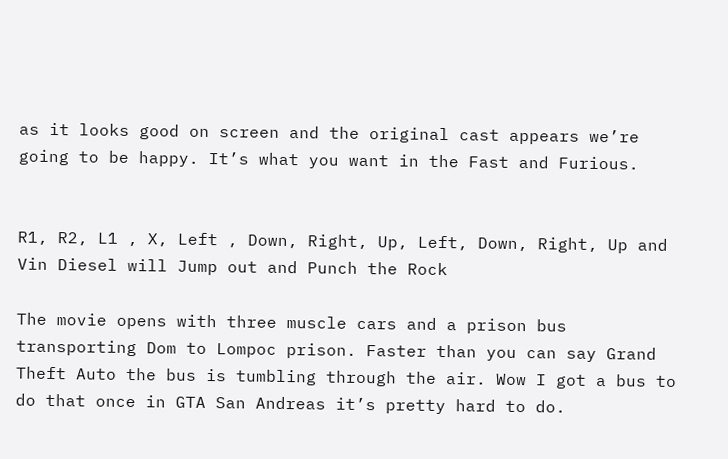as it looks good on screen and the original cast appears we’re going to be happy. It’s what you want in the Fast and Furious.


R1, R2, L1 , X, Left , Down, Right, Up, Left, Down, Right, Up and Vin Diesel will Jump out and Punch the Rock

The movie opens with three muscle cars and a prison bus transporting Dom to Lompoc prison. Faster than you can say Grand Theft Auto the bus is tumbling through the air. Wow I got a bus to do that once in GTA San Andreas it’s pretty hard to do.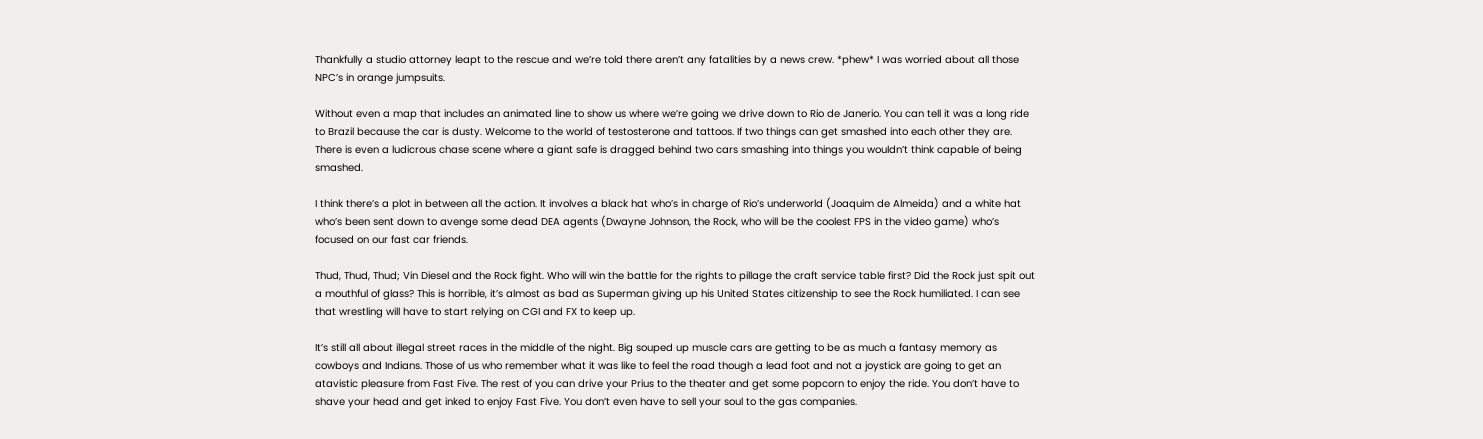Thankfully a studio attorney leapt to the rescue and we’re told there aren’t any fatalities by a news crew. *phew* I was worried about all those NPC’s in orange jumpsuits.

Without even a map that includes an animated line to show us where we’re going we drive down to Rio de Janerio. You can tell it was a long ride to Brazil because the car is dusty. Welcome to the world of testosterone and tattoos. If two things can get smashed into each other they are. There is even a ludicrous chase scene where a giant safe is dragged behind two cars smashing into things you wouldn’t think capable of being smashed.

I think there’s a plot in between all the action. It involves a black hat who’s in charge of Rio’s underworld (Joaquim de Almeida) and a white hat who’s been sent down to avenge some dead DEA agents (Dwayne Johnson, the Rock, who will be the coolest FPS in the video game) who’s focused on our fast car friends.

Thud, Thud, Thud; Vin Diesel and the Rock fight. Who will win the battle for the rights to pillage the craft service table first? Did the Rock just spit out a mouthful of glass? This is horrible, it’s almost as bad as Superman giving up his United States citizenship to see the Rock humiliated. I can see that wrestling will have to start relying on CGI and FX to keep up.

It’s still all about illegal street races in the middle of the night. Big souped up muscle cars are getting to be as much a fantasy memory as cowboys and Indians. Those of us who remember what it was like to feel the road though a lead foot and not a joystick are going to get an atavistic pleasure from Fast Five. The rest of you can drive your Prius to the theater and get some popcorn to enjoy the ride. You don’t have to shave your head and get inked to enjoy Fast Five. You don’t even have to sell your soul to the gas companies.